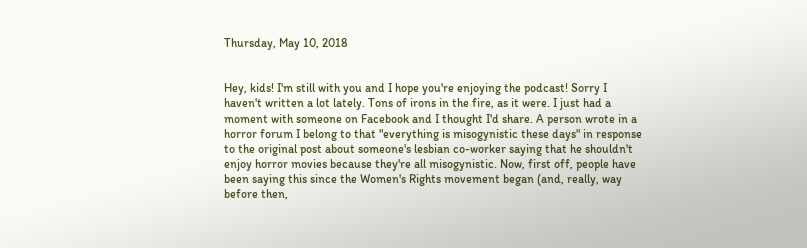Thursday, May 10, 2018


Hey, kids! I'm still with you and I hope you're enjoying the podcast! Sorry I haven't written a lot lately. Tons of irons in the fire, as it were. I just had a moment with someone on Facebook and I thought I'd share. A person wrote in a horror forum I belong to that "everything is misogynistic these days" in response to the original post about someone's lesbian co-worker saying that he shouldn't enjoy horror movies because they're all misogynistic. Now, first off, people have been saying this since the Women's Rights movement began (and, really, way before then,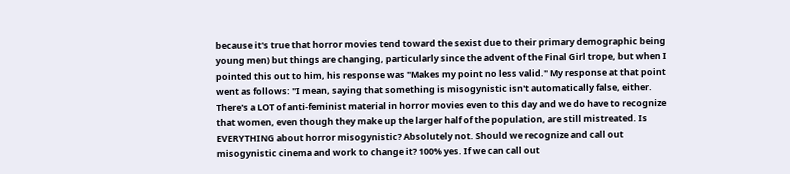because it's true that horror movies tend toward the sexist due to their primary demographic being young men) but things are changing, particularly since the advent of the Final Girl trope, but when I pointed this out to him, his response was "Makes my point no less valid." My response at that point went as follows: "I mean, saying that something is misogynistic isn't automatically false, either. There's a LOT of anti-feminist material in horror movies even to this day and we do have to recognize that women, even though they make up the larger half of the population, are still mistreated. Is EVERYTHING about horror misogynistic? Absolutely not. Should we recognize and call out misogynistic cinema and work to change it? 100% yes. If we can call out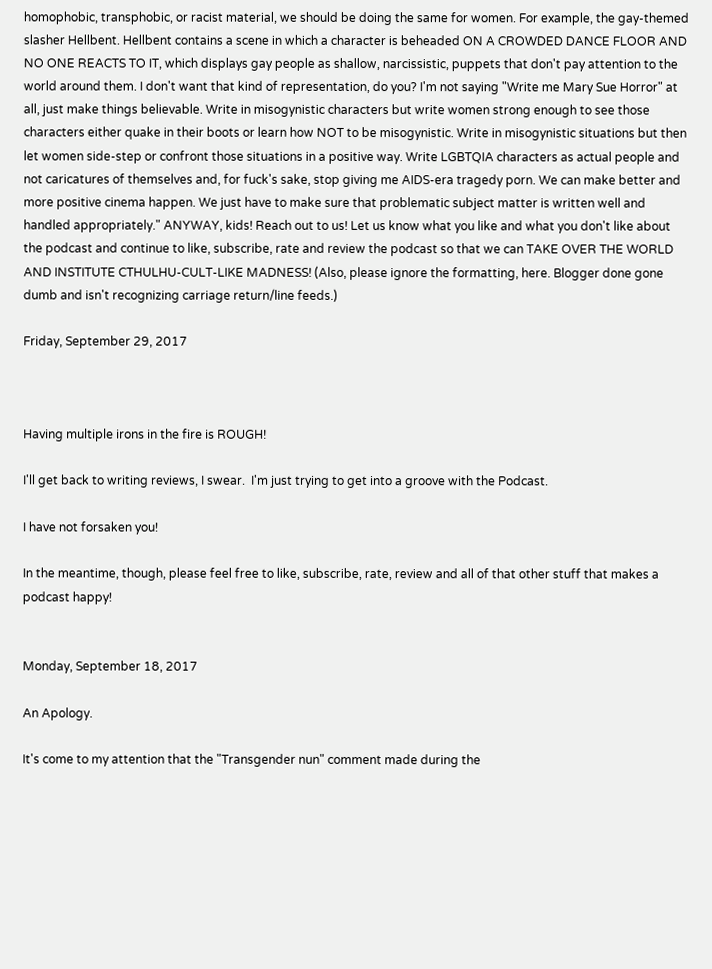homophobic, transphobic, or racist material, we should be doing the same for women. For example, the gay-themed slasher Hellbent. Hellbent contains a scene in which a character is beheaded ON A CROWDED DANCE FLOOR AND NO ONE REACTS TO IT, which displays gay people as shallow, narcissistic, puppets that don't pay attention to the world around them. I don't want that kind of representation, do you? I'm not saying "Write me Mary Sue Horror" at all, just make things believable. Write in misogynistic characters but write women strong enough to see those characters either quake in their boots or learn how NOT to be misogynistic. Write in misogynistic situations but then let women side-step or confront those situations in a positive way. Write LGBTQIA characters as actual people and not caricatures of themselves and, for fuck's sake, stop giving me AIDS-era tragedy porn. We can make better and more positive cinema happen. We just have to make sure that problematic subject matter is written well and handled appropriately." ANYWAY, kids! Reach out to us! Let us know what you like and what you don't like about the podcast and continue to like, subscribe, rate and review the podcast so that we can TAKE OVER THE WORLD AND INSTITUTE CTHULHU-CULT-LIKE MADNESS! (Also, please ignore the formatting, here. Blogger done gone dumb and isn't recognizing carriage return/line feeds.)

Friday, September 29, 2017



Having multiple irons in the fire is ROUGH!

I'll get back to writing reviews, I swear.  I'm just trying to get into a groove with the Podcast.

I have not forsaken you!

In the meantime, though, please feel free to like, subscribe, rate, review and all of that other stuff that makes a podcast happy!


Monday, September 18, 2017

An Apology.

It's come to my attention that the "Transgender nun" comment made during the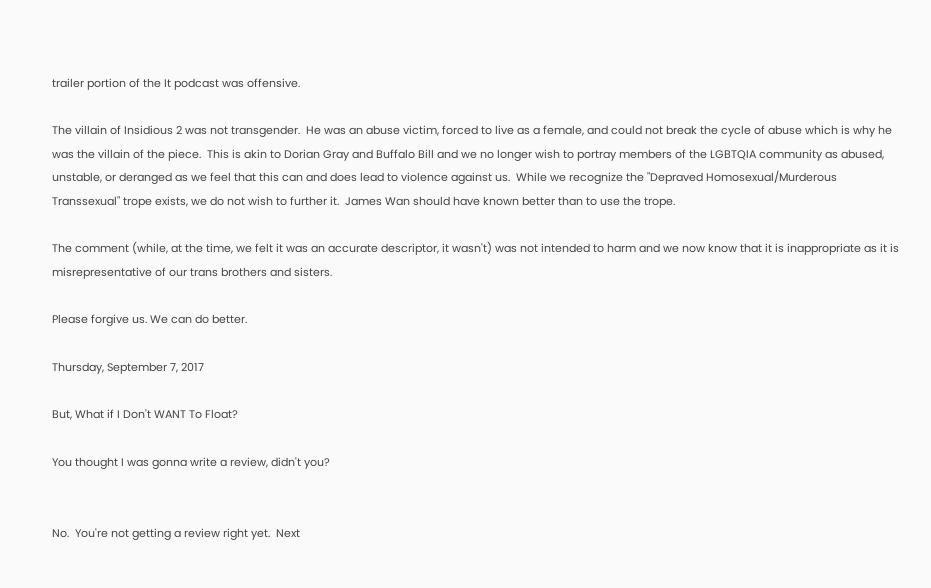trailer portion of the It podcast was offensive.

The villain of Insidious 2 was not transgender.  He was an abuse victim, forced to live as a female, and could not break the cycle of abuse which is why he was the villain of the piece.  This is akin to Dorian Gray and Buffalo Bill and we no longer wish to portray members of the LGBTQIA community as abused, unstable, or deranged as we feel that this can and does lead to violence against us.  While we recognize the "Depraved Homosexual/Murderous Transsexual" trope exists, we do not wish to further it.  James Wan should have known better than to use the trope.

The comment (while, at the time, we felt it was an accurate descriptor, it wasn't) was not intended to harm and we now know that it is inappropriate as it is misrepresentative of our trans brothers and sisters.

Please forgive us. We can do better.

Thursday, September 7, 2017

But, What if I Don't WANT To Float?

You thought I was gonna write a review, didn't you?


No.  You're not getting a review right yet.  Next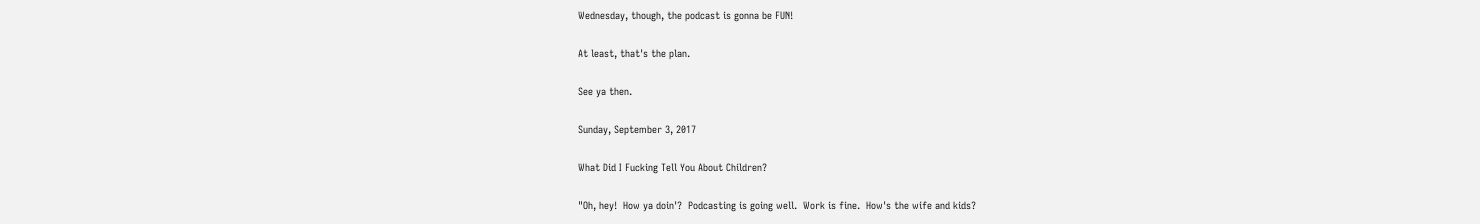Wednesday, though, the podcast is gonna be FUN!

At least, that's the plan.

See ya then.

Sunday, September 3, 2017

What Did I Fucking Tell You About Children?

"Oh, hey!  How ya doin'?  Podcasting is going well.  Work is fine.  How's the wife and kids?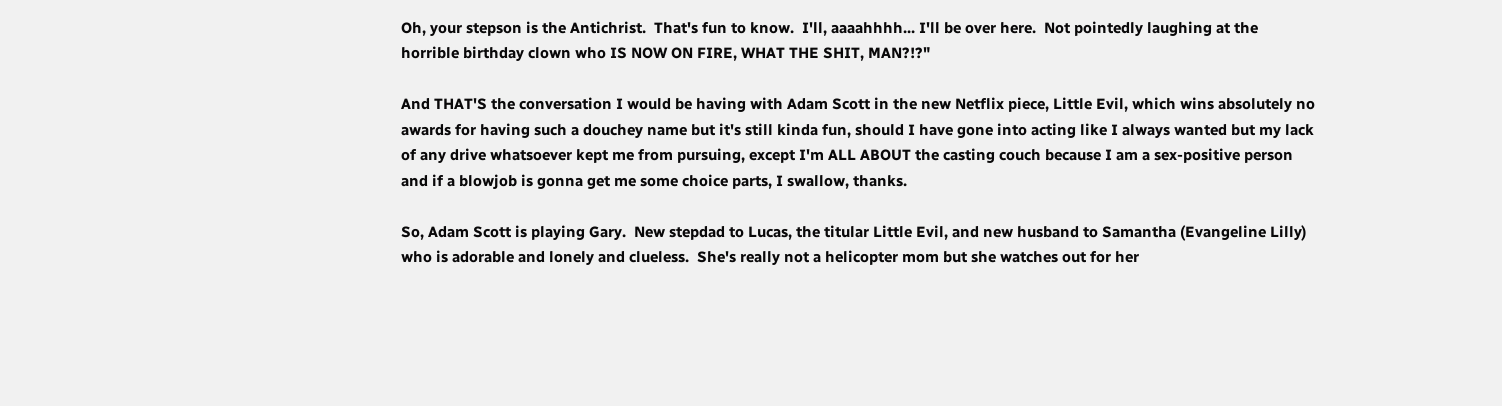Oh, your stepson is the Antichrist.  That's fun to know.  I'll, aaaahhhh... I'll be over here.  Not pointedly laughing at the horrible birthday clown who IS NOW ON FIRE, WHAT THE SHIT, MAN?!?"

And THAT'S the conversation I would be having with Adam Scott in the new Netflix piece, Little Evil, which wins absolutely no awards for having such a douchey name but it's still kinda fun, should I have gone into acting like I always wanted but my lack of any drive whatsoever kept me from pursuing, except I'm ALL ABOUT the casting couch because I am a sex-positive person and if a blowjob is gonna get me some choice parts, I swallow, thanks.

So, Adam Scott is playing Gary.  New stepdad to Lucas, the titular Little Evil, and new husband to Samantha (Evangeline Lilly) who is adorable and lonely and clueless.  She's really not a helicopter mom but she watches out for her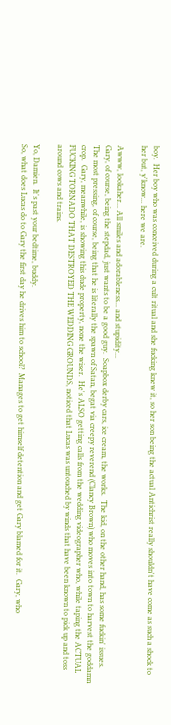boy.  Her boy who was conceived during a cult ritual and she fucking knew it, so her son being the actual Antichrist really shouldn't have come as such a shock to her but, y'know... here we are.

Awww, lookaher... All smiles and adorableness... and stupidity...
Gary, of course, being the stepdad, just wants to be a good guy.  Soapbox derby cars, ice cream, the works.  The kid, on the other hand, has some fuckin' issues.  The most pressing, of course, being that he is literally the spawn of Satan, begat via creepy reverend (Clancy Brown) who moves into town to harvest the goddamn crop.  Gary, meanwhile, is showing this dude property, none the wiser.  He's ALSO getting calls from the wedding videographer who, while taping the ACTUAL FUCKING TORNADO THAT DESTROYED THE WEDDING GROUNDS, noticed that Lucas was untouched by winds that have been known to pick up and toss around cows and trains.

Yo, Damien.  It's past your bedtime, buddy.
So, what does Lucas do to Gary the first day he drives him to school?  Manages to get himself detention and get Gary blamed for it.  Gary, who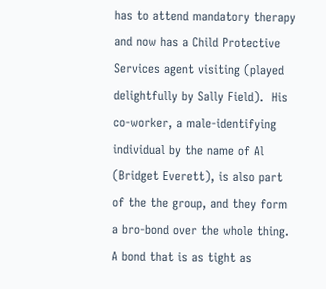has to attend mandatory therapy and now has a Child Protective Services agent visiting (played delightfully by Sally Field).  His co-worker, a male-identifying individual by the name of Al (Bridget Everett), is also part of the the group, and they form a bro-bond over the whole thing.  A bond that is as tight as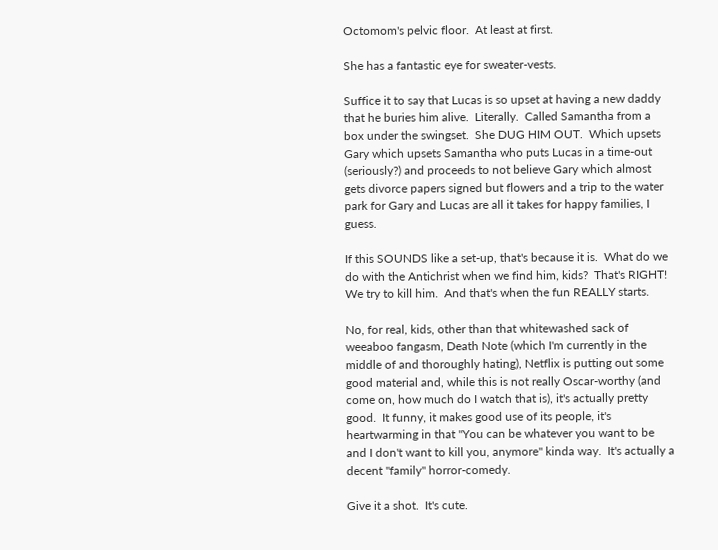Octomom's pelvic floor.  At least at first.

She has a fantastic eye for sweater-vests.

Suffice it to say that Lucas is so upset at having a new daddy that he buries him alive.  Literally.  Called Samantha from a box under the swingset.  She DUG HIM OUT.  Which upsets Gary which upsets Samantha who puts Lucas in a time-out (seriously?) and proceeds to not believe Gary which almost gets divorce papers signed but flowers and a trip to the water park for Gary and Lucas are all it takes for happy families, I guess.

If this SOUNDS like a set-up, that's because it is.  What do we do with the Antichrist when we find him, kids?  That's RIGHT!  We try to kill him.  And that's when the fun REALLY starts.

No, for real, kids, other than that whitewashed sack of weeaboo fangasm, Death Note (which I'm currently in the middle of and thoroughly hating), Netflix is putting out some good material and, while this is not really Oscar-worthy (and come on, how much do I watch that is), it's actually pretty good.  It funny, it makes good use of its people, it's heartwarming in that "You can be whatever you want to be and I don't want to kill you, anymore" kinda way.  It's actually a decent "family" horror-comedy.

Give it a shot.  It's cute.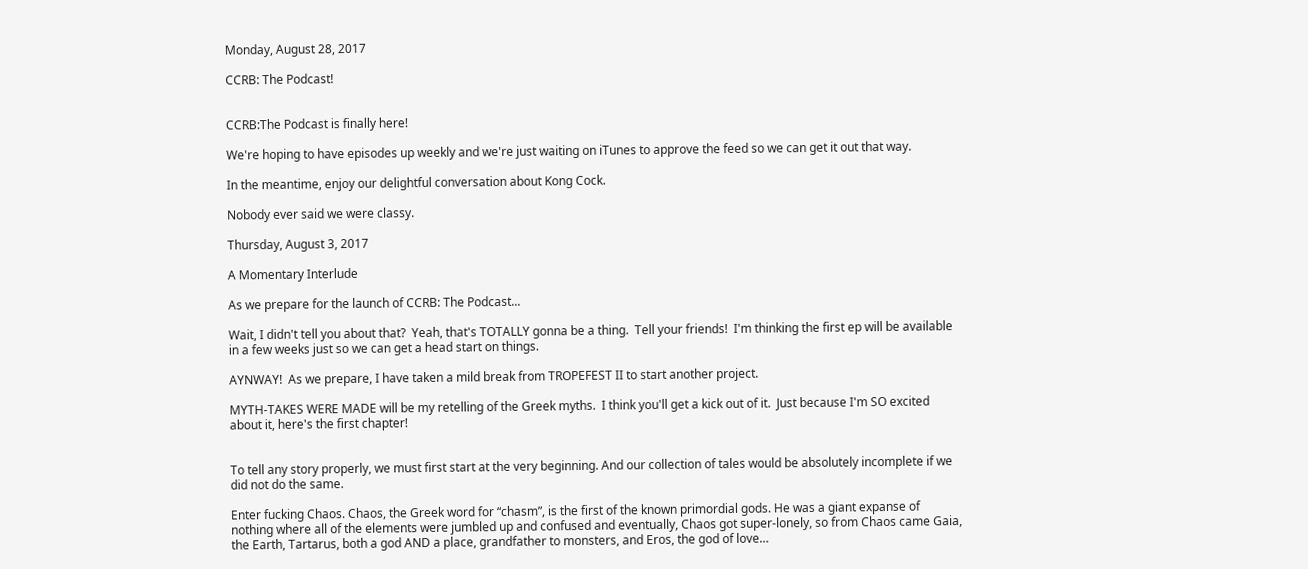Monday, August 28, 2017

CCRB: The Podcast!


CCRB:The Podcast is finally here!

We're hoping to have episodes up weekly and we're just waiting on iTunes to approve the feed so we can get it out that way.

In the meantime, enjoy our delightful conversation about Kong Cock.

Nobody ever said we were classy.

Thursday, August 3, 2017

A Momentary Interlude

As we prepare for the launch of CCRB: The Podcast...

Wait, I didn't tell you about that?  Yeah, that's TOTALLY gonna be a thing.  Tell your friends!  I'm thinking the first ep will be available in a few weeks just so we can get a head start on things.

AYNWAY!  As we prepare, I have taken a mild break from TROPEFEST II to start another project.

MYTH-TAKES WERE MADE will be my retelling of the Greek myths.  I think you'll get a kick out of it.  Just because I'm SO excited about it, here's the first chapter!


To tell any story properly, we must first start at the very beginning. And our collection of tales would be absolutely incomplete if we did not do the same.

Enter fucking Chaos. Chaos, the Greek word for “chasm”, is the first of the known primordial gods. He was a giant expanse of nothing where all of the elements were jumbled up and confused and eventually, Chaos got super-lonely, so from Chaos came Gaia, the Earth, Tartarus, both a god AND a place, grandfather to monsters, and Eros, the god of love…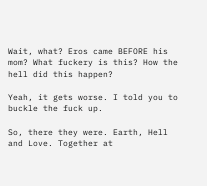Wait, what? Eros came BEFORE his mom? What fuckery is this? How the hell did this happen?

Yeah, it gets worse. I told you to buckle the fuck up.

So, there they were. Earth, Hell and Love. Together at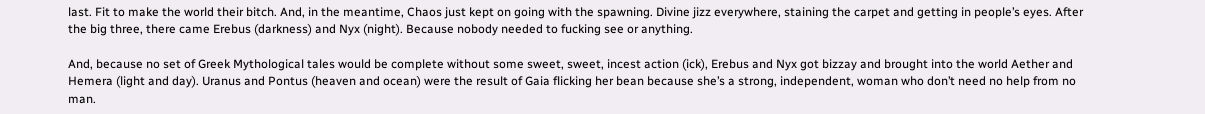last. Fit to make the world their bitch. And, in the meantime, Chaos just kept on going with the spawning. Divine jizz everywhere, staining the carpet and getting in people’s eyes. After the big three, there came Erebus (darkness) and Nyx (night). Because nobody needed to fucking see or anything.

And, because no set of Greek Mythological tales would be complete without some sweet, sweet, incest action (ick), Erebus and Nyx got bizzay and brought into the world Aether and Hemera (light and day). Uranus and Pontus (heaven and ocean) were the result of Gaia flicking her bean because she’s a strong, independent, woman who don’t need no help from no man.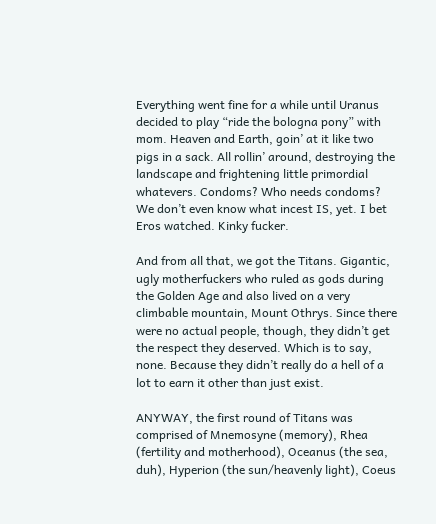Everything went fine for a while until Uranus decided to play “ride the bologna pony” with mom. Heaven and Earth, goin’ at it like two pigs in a sack. All rollin’ around, destroying the landscape and frightening little primordial whatevers. Condoms? Who needs condoms? We don’t even know what incest IS, yet. I bet Eros watched. Kinky fucker.

And from all that, we got the Titans. Gigantic, ugly motherfuckers who ruled as gods during the Golden Age and also lived on a very climbable mountain, Mount Othrys. Since there were no actual people, though, they didn’t get the respect they deserved. Which is to say, none. Because they didn’t really do a hell of a lot to earn it other than just exist.

ANYWAY, the first round of Titans was comprised of Mnemosyne (memory), Rhea (fertility and motherhood), Oceanus (the sea, duh), Hyperion (the sun/heavenly light), Coeus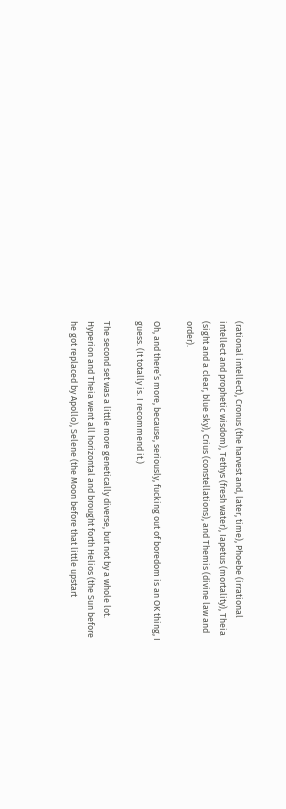(rational intellect), Cronus (the harvest and, later, time), Phoebe (irrational intellect and prophetic wisdom), Tethys (fresh water), Iapetus (mortality), Theia (sight and a clear, blue sky), Crius (constellations), and Themis (divine law and order).

Oh, and there’s more, because, seriously, fucking out of boredom is an OK thing, I guess. (It totally is. I recommend it.)

The second set was a little more genetically diverse, but not by a whole lot. Hyperion and Theia went all horizontal and brought forth Helios (the Sun before he got replaced by Apollo), Selene (the Moon before that little upstart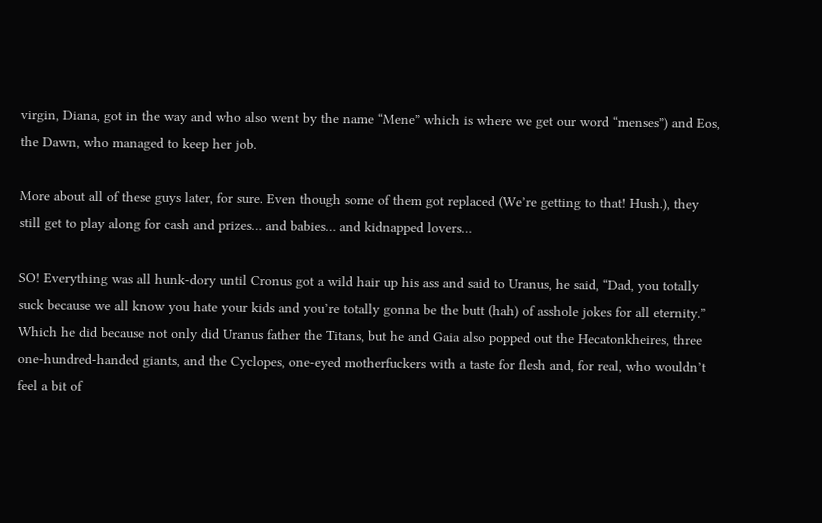virgin, Diana, got in the way and who also went by the name “Mene” which is where we get our word “menses”) and Eos, the Dawn, who managed to keep her job.

More about all of these guys later, for sure. Even though some of them got replaced (We’re getting to that! Hush.), they still get to play along for cash and prizes… and babies… and kidnapped lovers…

SO! Everything was all hunk-dory until Cronus got a wild hair up his ass and said to Uranus, he said, “Dad, you totally suck because we all know you hate your kids and you’re totally gonna be the butt (hah) of asshole jokes for all eternity.” Which he did because not only did Uranus father the Titans, but he and Gaia also popped out the Hecatonkheires, three one-hundred-handed giants, and the Cyclopes, one-eyed motherfuckers with a taste for flesh and, for real, who wouldn’t feel a bit of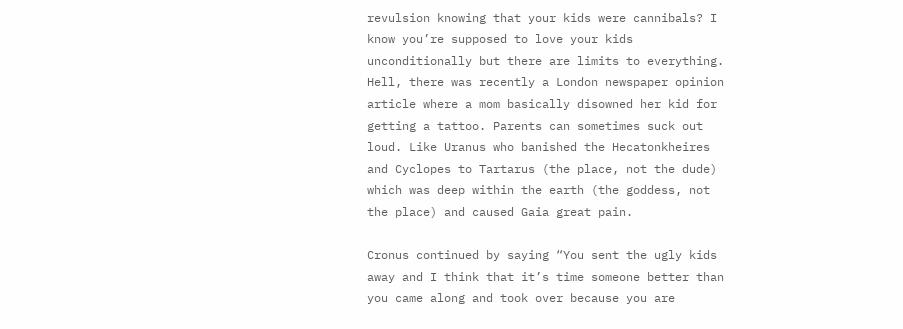revulsion knowing that your kids were cannibals? I know you’re supposed to love your kids unconditionally but there are limits to everything. Hell, there was recently a London newspaper opinion article where a mom basically disowned her kid for getting a tattoo. Parents can sometimes suck out loud. Like Uranus who banished the Hecatonkheires and Cyclopes to Tartarus (the place, not the dude) which was deep within the earth (the goddess, not the place) and caused Gaia great pain.

Cronus continued by saying “You sent the ugly kids away and I think that it’s time someone better than you came along and took over because you are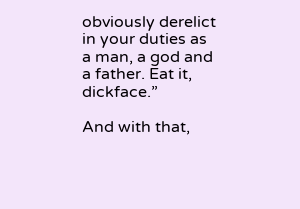obviously derelict in your duties as a man, a god and a father. Eat it, dickface.”

And with that,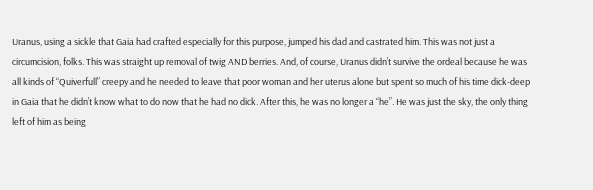Uranus, using a sickle that Gaia had crafted especially for this purpose, jumped his dad and castrated him. This was not just a circumcision, folks. This was straight up removal of twig AND berries. And, of course, Uranus didn’t survive the ordeal because he was all kinds of “Quiverfull” creepy and he needed to leave that poor woman and her uterus alone but spent so much of his time dick-deep in Gaia that he didn’t know what to do now that he had no dick. After this, he was no longer a “he”. He was just the sky, the only thing left of him as being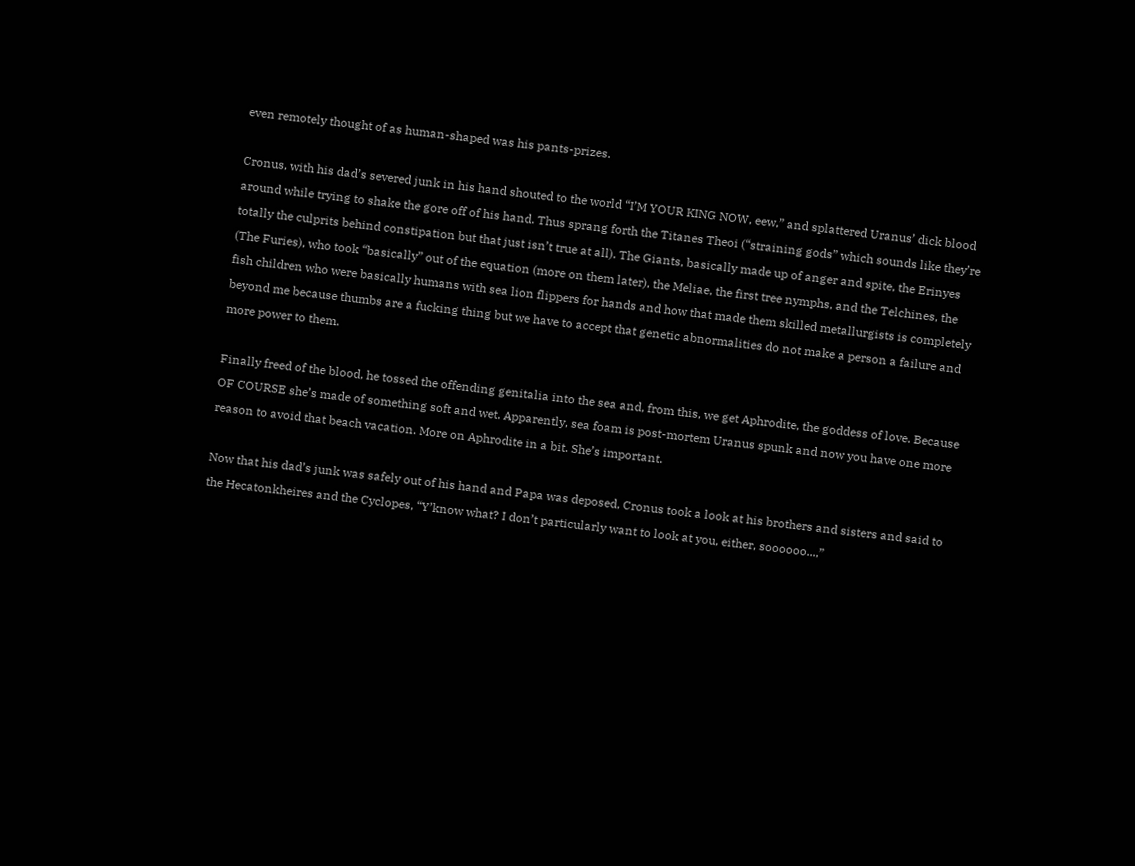even remotely thought of as human-shaped was his pants-prizes.

Cronus, with his dad’s severed junk in his hand shouted to the world “I’M YOUR KING NOW, eew,” and splattered Uranus’ dick blood around while trying to shake the gore off of his hand. Thus sprang forth the Titanes Theoi (“straining gods” which sounds like they’re totally the culprits behind constipation but that just isn’t true at all). The Giants, basically made up of anger and spite, the Erinyes (The Furies), who took “basically” out of the equation (more on them later), the Meliae, the first tree nymphs, and the Telchines, the fish children who were basically humans with sea lion flippers for hands and how that made them skilled metallurgists is completely beyond me because thumbs are a fucking thing but we have to accept that genetic abnormalities do not make a person a failure and more power to them.

Finally freed of the blood, he tossed the offending genitalia into the sea and, from this, we get Aphrodite, the goddess of love. Because OF COURSE she’s made of something soft and wet. Apparently, sea foam is post-mortem Uranus spunk and now you have one more reason to avoid that beach vacation. More on Aphrodite in a bit. She’s important.

Now that his dad’s junk was safely out of his hand and Papa was deposed, Cronus took a look at his brothers and sisters and said to the Hecatonkheires and the Cyclopes, “Y’know what? I don’t particularly want to look at you, either, soooooo...,”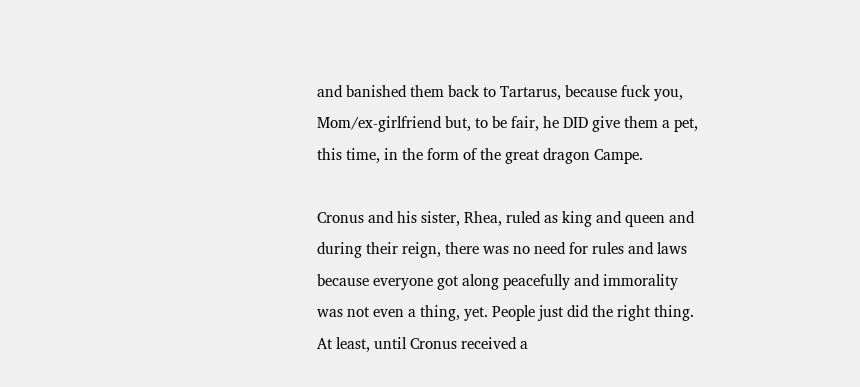and banished them back to Tartarus, because fuck you, Mom/ex-girlfriend but, to be fair, he DID give them a pet, this time, in the form of the great dragon Campe.

Cronus and his sister, Rhea, ruled as king and queen and during their reign, there was no need for rules and laws because everyone got along peacefully and immorality was not even a thing, yet. People just did the right thing. At least, until Cronus received a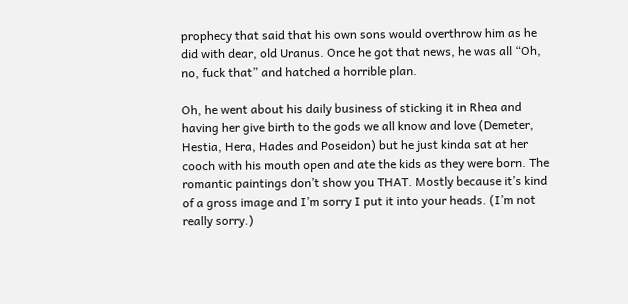prophecy that said that his own sons would overthrow him as he did with dear, old Uranus. Once he got that news, he was all “Oh, no, fuck that” and hatched a horrible plan.

Oh, he went about his daily business of sticking it in Rhea and having her give birth to the gods we all know and love (Demeter, Hestia, Hera, Hades and Poseidon) but he just kinda sat at her cooch with his mouth open and ate the kids as they were born. The romantic paintings don’t show you THAT. Mostly because it’s kind of a gross image and I’m sorry I put it into your heads. (I’m not really sorry.)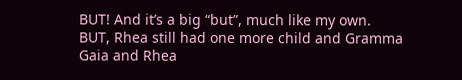BUT! And it’s a big “but”, much like my own. BUT, Rhea still had one more child and Gramma Gaia and Rhea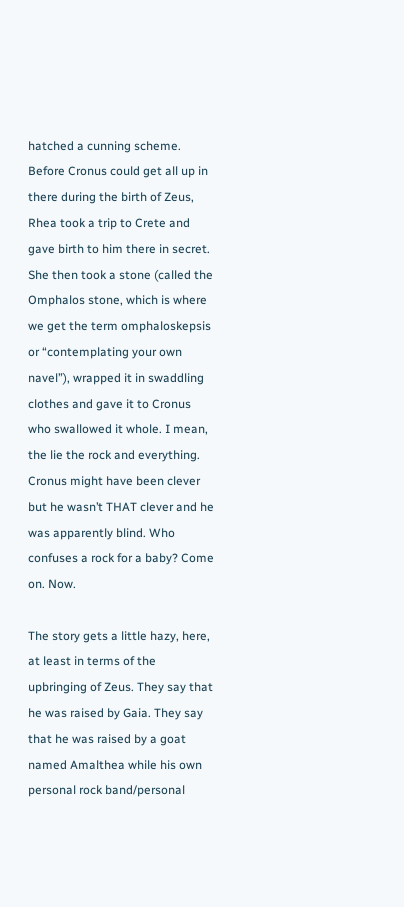hatched a cunning scheme. Before Cronus could get all up in there during the birth of Zeus, Rhea took a trip to Crete and gave birth to him there in secret. She then took a stone (called the Omphalos stone, which is where we get the term omphaloskepsis or “contemplating your own navel”), wrapped it in swaddling clothes and gave it to Cronus who swallowed it whole. I mean, the lie the rock and everything. Cronus might have been clever but he wasn’t THAT clever and he was apparently blind. Who confuses a rock for a baby? Come on. Now.

The story gets a little hazy, here, at least in terms of the upbringing of Zeus. They say that he was raised by Gaia. They say that he was raised by a goat named Amalthea while his own personal rock band/personal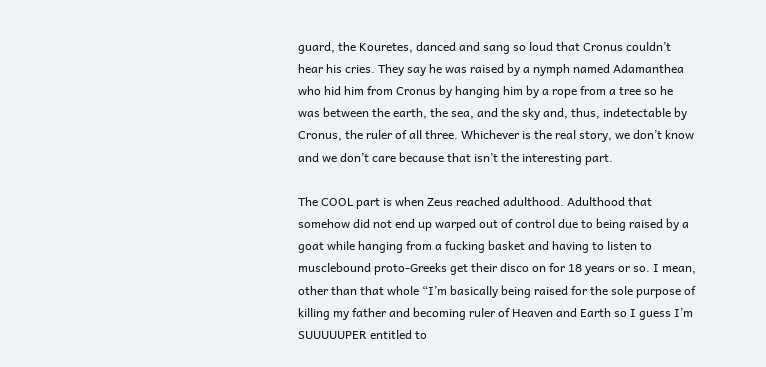guard, the Kouretes, danced and sang so loud that Cronus couldn’t hear his cries. They say he was raised by a nymph named Adamanthea who hid him from Cronus by hanging him by a rope from a tree so he was between the earth, the sea, and the sky and, thus, indetectable by Cronus, the ruler of all three. Whichever is the real story, we don’t know and we don’t care because that isn’t the interesting part.

The COOL part is when Zeus reached adulthood. Adulthood that somehow did not end up warped out of control due to being raised by a goat while hanging from a fucking basket and having to listen to musclebound proto-Greeks get their disco on for 18 years or so. I mean, other than that whole “I’m basically being raised for the sole purpose of killing my father and becoming ruler of Heaven and Earth so I guess I’m SUUUUUPER entitled to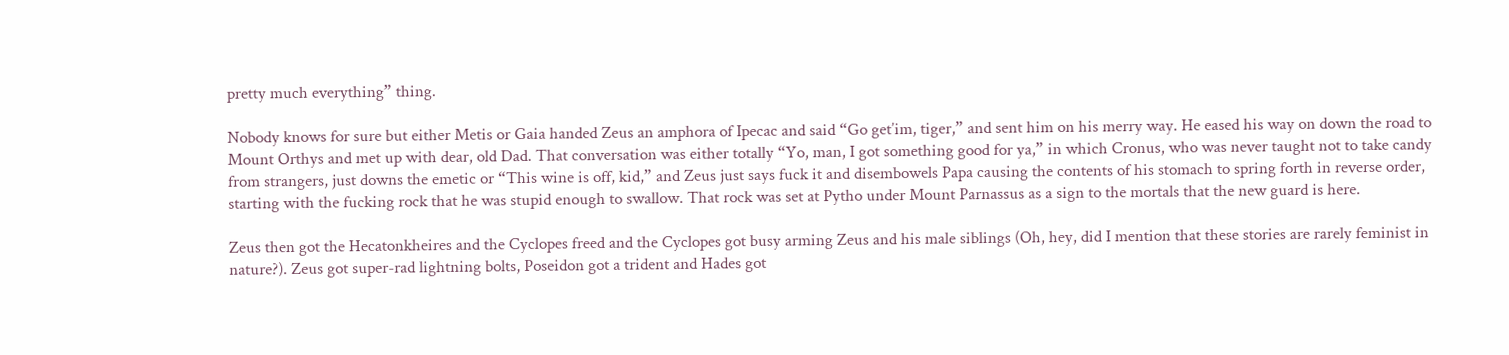pretty much everything” thing.

Nobody knows for sure but either Metis or Gaia handed Zeus an amphora of Ipecac and said “Go get’im, tiger,” and sent him on his merry way. He eased his way on down the road to Mount Orthys and met up with dear, old Dad. That conversation was either totally “Yo, man, I got something good for ya,” in which Cronus, who was never taught not to take candy from strangers, just downs the emetic or “This wine is off, kid,” and Zeus just says fuck it and disembowels Papa causing the contents of his stomach to spring forth in reverse order, starting with the fucking rock that he was stupid enough to swallow. That rock was set at Pytho under Mount Parnassus as a sign to the mortals that the new guard is here.

Zeus then got the Hecatonkheires and the Cyclopes freed and the Cyclopes got busy arming Zeus and his male siblings (Oh, hey, did I mention that these stories are rarely feminist in nature?). Zeus got super-rad lightning bolts, Poseidon got a trident and Hades got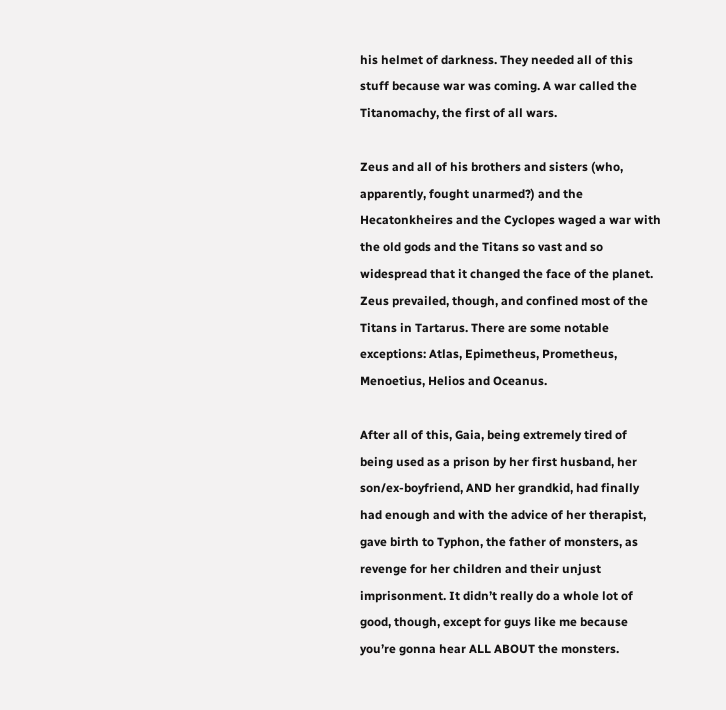his helmet of darkness. They needed all of this stuff because war was coming. A war called the Titanomachy, the first of all wars.

Zeus and all of his brothers and sisters (who, apparently, fought unarmed?) and the Hecatonkheires and the Cyclopes waged a war with the old gods and the Titans so vast and so widespread that it changed the face of the planet. Zeus prevailed, though, and confined most of the Titans in Tartarus. There are some notable exceptions: Atlas, Epimetheus, Prometheus, Menoetius, Helios and Oceanus.

After all of this, Gaia, being extremely tired of being used as a prison by her first husband, her son/ex-boyfriend, AND her grandkid, had finally had enough and with the advice of her therapist, gave birth to Typhon, the father of monsters, as revenge for her children and their unjust imprisonment. It didn’t really do a whole lot of good, though, except for guys like me because you’re gonna hear ALL ABOUT the monsters.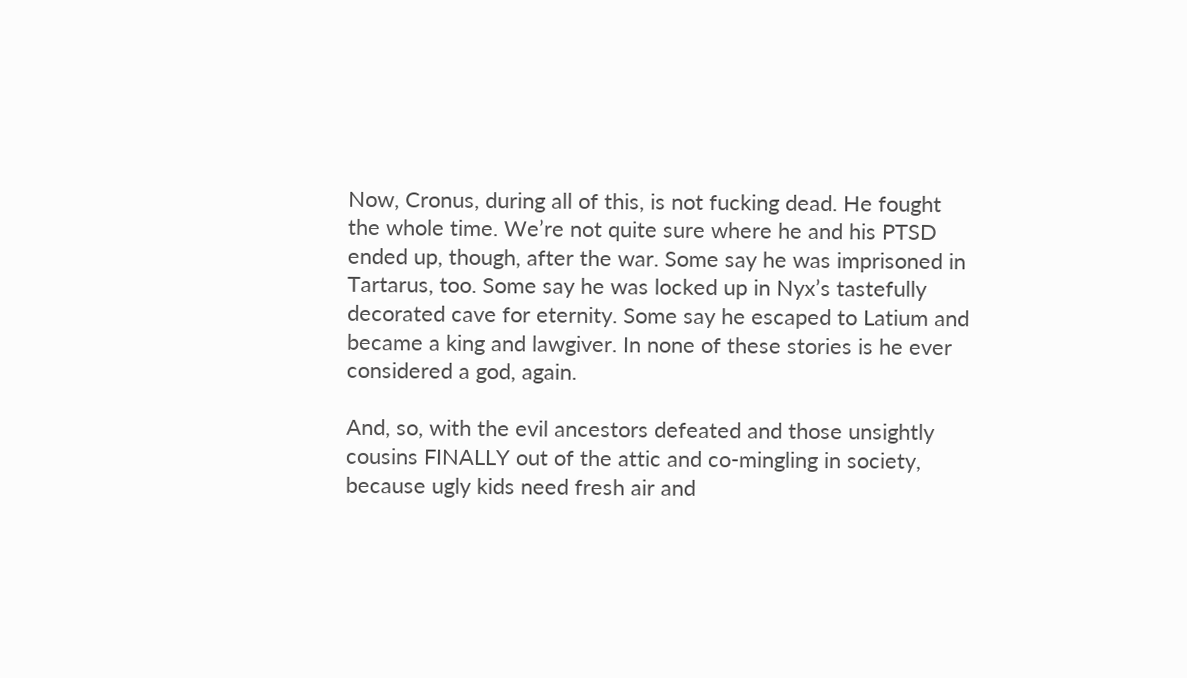Now, Cronus, during all of this, is not fucking dead. He fought the whole time. We’re not quite sure where he and his PTSD ended up, though, after the war. Some say he was imprisoned in Tartarus, too. Some say he was locked up in Nyx’s tastefully decorated cave for eternity. Some say he escaped to Latium and became a king and lawgiver. In none of these stories is he ever considered a god, again.

And, so, with the evil ancestors defeated and those unsightly cousins FINALLY out of the attic and co-mingling in society, because ugly kids need fresh air and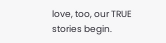love, too, our TRUE stories begin.